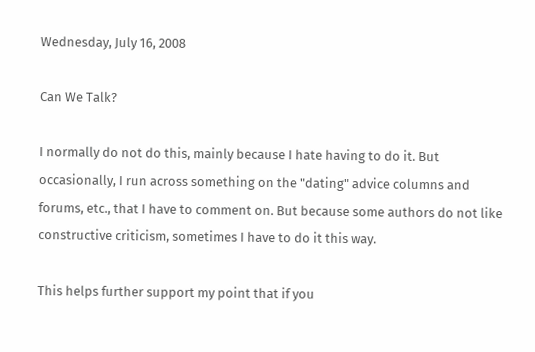Wednesday, July 16, 2008

Can We Talk?

I normally do not do this, mainly because I hate having to do it. But occasionally, I run across something on the "dating" advice columns and forums, etc., that I have to comment on. But because some authors do not like constructive criticism, sometimes I have to do it this way.

This helps further support my point that if you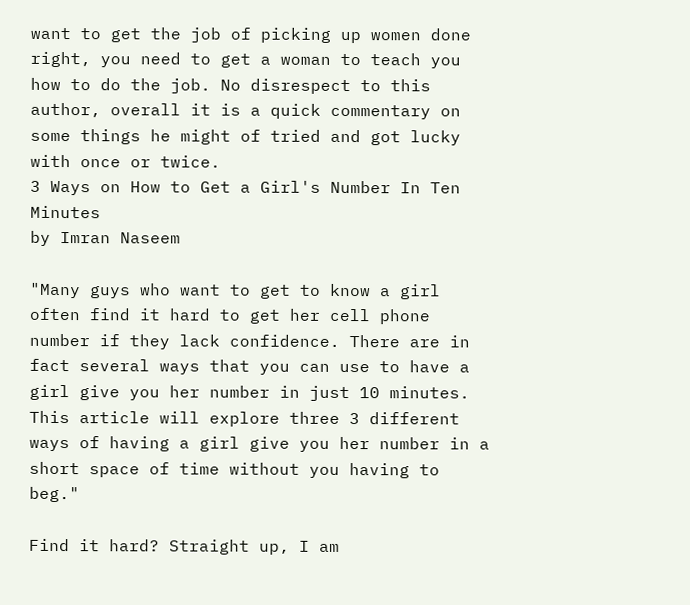want to get the job of picking up women done right, you need to get a woman to teach you how to do the job. No disrespect to this author, overall it is a quick commentary on some things he might of tried and got lucky with once or twice.
3 Ways on How to Get a Girl's Number In Ten Minutes
by Imran Naseem

"Many guys who want to get to know a girl often find it hard to get her cell phone number if they lack confidence. There are in fact several ways that you can use to have a girl give you her number in just 10 minutes. This article will explore three 3 different ways of having a girl give you her number in a short space of time without you having to beg."

Find it hard? Straight up, I am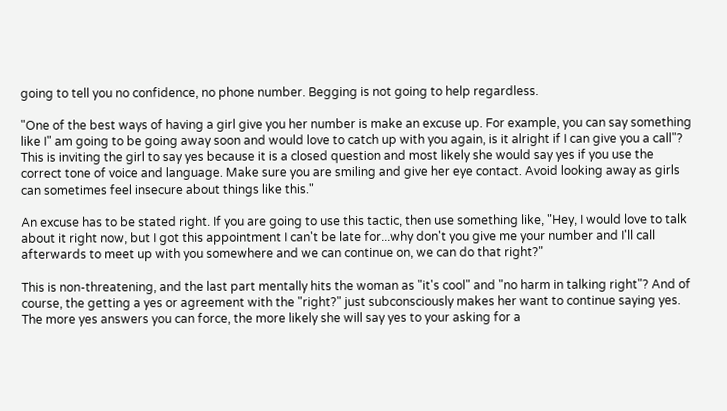going to tell you no confidence, no phone number. Begging is not going to help regardless.

"One of the best ways of having a girl give you her number is make an excuse up. For example, you can say something like I" am going to be going away soon and would love to catch up with you again, is it alright if I can give you a call"? This is inviting the girl to say yes because it is a closed question and most likely she would say yes if you use the correct tone of voice and language. Make sure you are smiling and give her eye contact. Avoid looking away as girls can sometimes feel insecure about things like this."

An excuse has to be stated right. If you are going to use this tactic, then use something like, "Hey, I would love to talk about it right now, but I got this appointment I can't be late for...why don't you give me your number and I'll call afterwards to meet up with you somewhere and we can continue on, we can do that right?"

This is non-threatening, and the last part mentally hits the woman as "it's cool" and "no harm in talking right"? And of course, the getting a yes or agreement with the "right?" just subconsciously makes her want to continue saying yes. The more yes answers you can force, the more likely she will say yes to your asking for a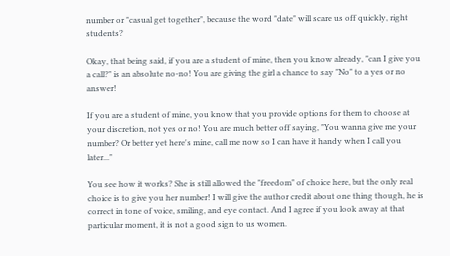number or "casual get together", because the word "date" will scare us off quickly, right students?

Okay, that being said, if you are a student of mine, then you know already, "can I give you a call?" is an absolute no-no! You are giving the girl a chance to say "No" to a yes or no answer!

If you are a student of mine, you know that you provide options for them to choose at your discretion, not yes or no! You are much better off saying, "You wanna give me your number? Or better yet here's mine, call me now so I can have it handy when I call you later..."

You see how it works? She is still allowed the "freedom" of choice here, but the only real choice is to give you her number! I will give the author credit about one thing though, he is correct in tone of voice, smiling, and eye contact. And I agree if you look away at that particular moment, it is not a good sign to us women.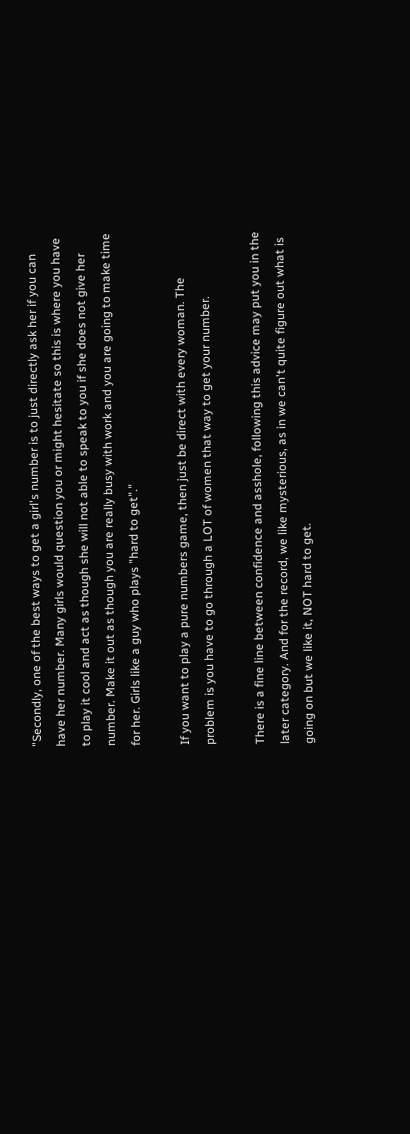"Secondly, one of the best ways to get a girl's number is to just directly ask her if you can have her number. Many girls would question you or might hesitate so this is where you have to play it cool and act as though she will not able to speak to you if she does not give her number. Make it out as though you are really busy with work and you are going to make time for her. Girls like a guy who plays "hard to get"."

If you want to play a pure numbers game, then just be direct with every woman. The problem is you have to go through a LOT of women that way to get your number.

There is a fine line between confidence and asshole, following this advice may put you in the later category. And for the record, we like mysterious, as in we can't quite figure out what is going on but we like it, NOT hard to get.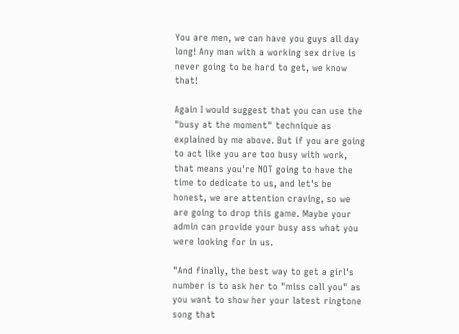You are men, we can have you guys all day long! Any man with a working sex drive is never going to be hard to get, we know that!

Again I would suggest that you can use the "busy at the moment" technique as explained by me above. But if you are going to act like you are too busy with work, that means you're NOT going to have the time to dedicate to us, and let's be honest, we are attention craving, so we are going to drop this game. Maybe your admin can provide your busy ass what you were looking for in us.

"And finally, the best way to get a girl's number is to ask her to "miss call you" as you want to show her your latest ringtone song that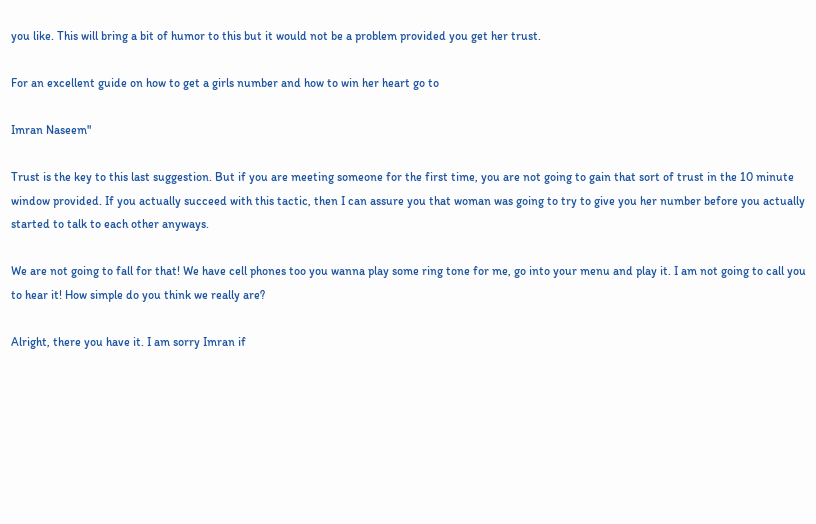you like. This will bring a bit of humor to this but it would not be a problem provided you get her trust.

For an excellent guide on how to get a girls number and how to win her heart go to

Imran Naseem"

Trust is the key to this last suggestion. But if you are meeting someone for the first time, you are not going to gain that sort of trust in the 10 minute window provided. If you actually succeed with this tactic, then I can assure you that woman was going to try to give you her number before you actually started to talk to each other anyways.

We are not going to fall for that! We have cell phones too you wanna play some ring tone for me, go into your menu and play it. I am not going to call you to hear it! How simple do you think we really are?

Alright, there you have it. I am sorry Imran if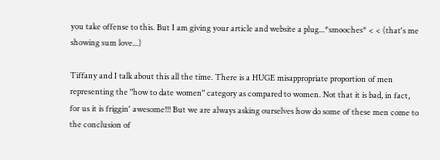you take offense to this. But I am giving your article and website a plug...*smooches* < < (that's me showing sum love...)

Tiffany and I talk about this all the time. There is a HUGE misappropriate proportion of men representing the "how to date women" category as compared to women. Not that it is bad, in fact, for us it is friggin' awesome!!! But we are always asking ourselves how do some of these men come to the conclusion of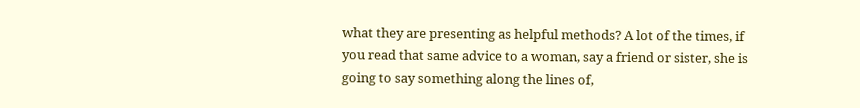what they are presenting as helpful methods? A lot of the times, if you read that same advice to a woman, say a friend or sister, she is going to say something along the lines of,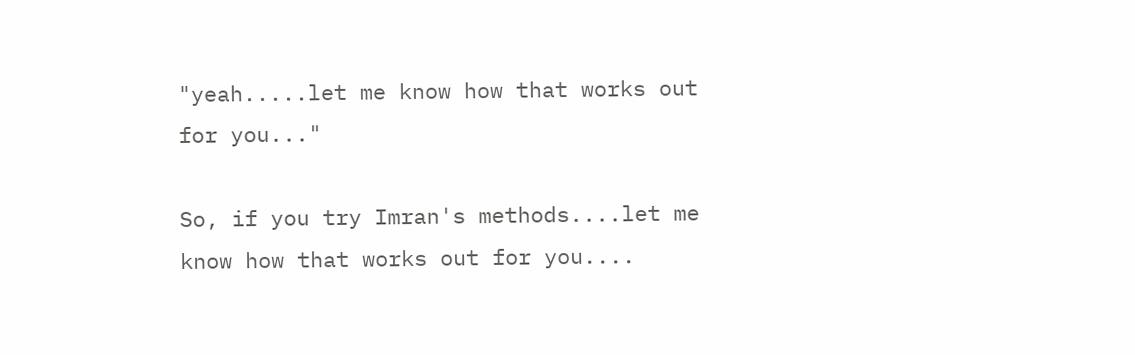"yeah.....let me know how that works out for you..."

So, if you try Imran's methods....let me know how that works out for you....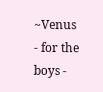~Venus - for the boys -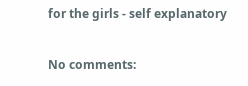for the girls - self explanatory

No comments: